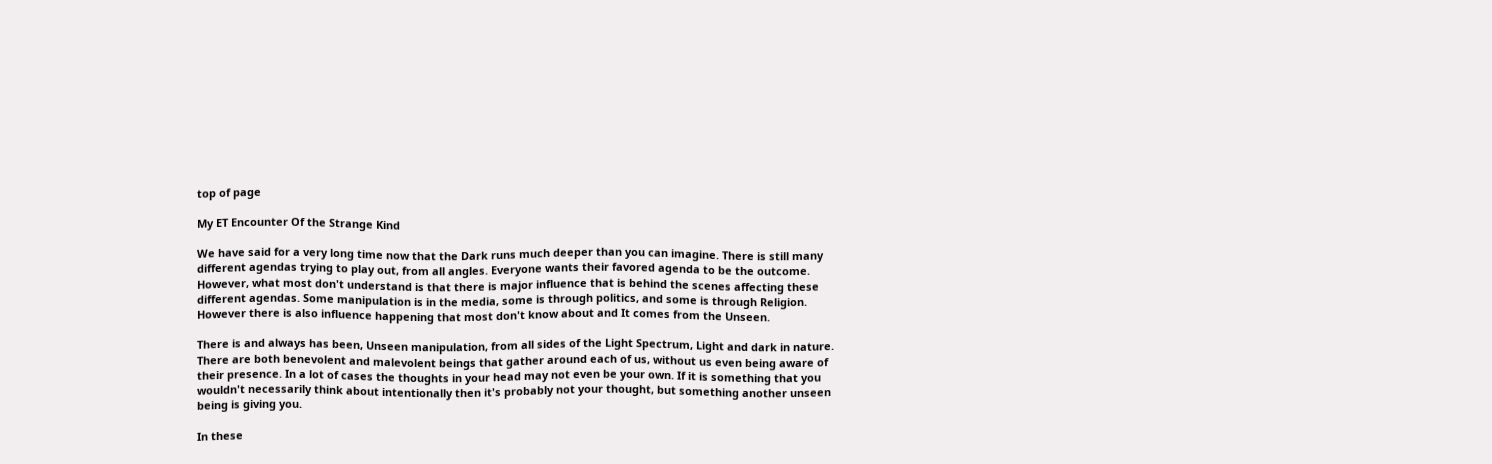top of page

My ET Encounter Of the Strange Kind

We have said for a very long time now that the Dark runs much deeper than you can imagine. There is still many different agendas trying to play out, from all angles. Everyone wants their favored agenda to be the outcome. However, what most don't understand is that there is major influence that is behind the scenes affecting these different agendas. Some manipulation is in the media, some is through politics, and some is through Religion. However there is also influence happening that most don't know about and It comes from the Unseen.

There is and always has been, Unseen manipulation, from all sides of the Light Spectrum, Light and dark in nature. There are both benevolent and malevolent beings that gather around each of us, without us even being aware of their presence. In a lot of cases the thoughts in your head may not even be your own. If it is something that you wouldn't necessarily think about intentionally then it's probably not your thought, but something another unseen being is giving you.

In these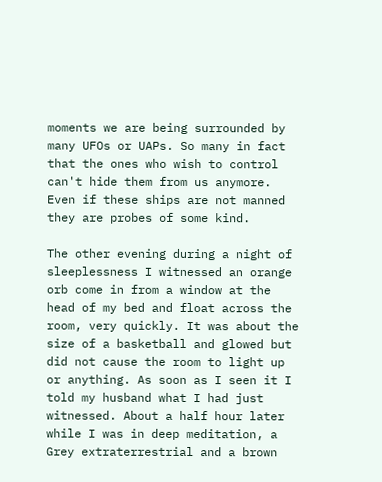moments we are being surrounded by many UFOs or UAPs. So many in fact that the ones who wish to control can't hide them from us anymore. Even if these ships are not manned they are probes of some kind.

The other evening during a night of sleeplessness I witnessed an orange orb come in from a window at the head of my bed and float across the room, very quickly. It was about the size of a basketball and glowed but did not cause the room to light up or anything. As soon as I seen it I told my husband what I had just witnessed. About a half hour later while I was in deep meditation, a Grey extraterrestrial and a brown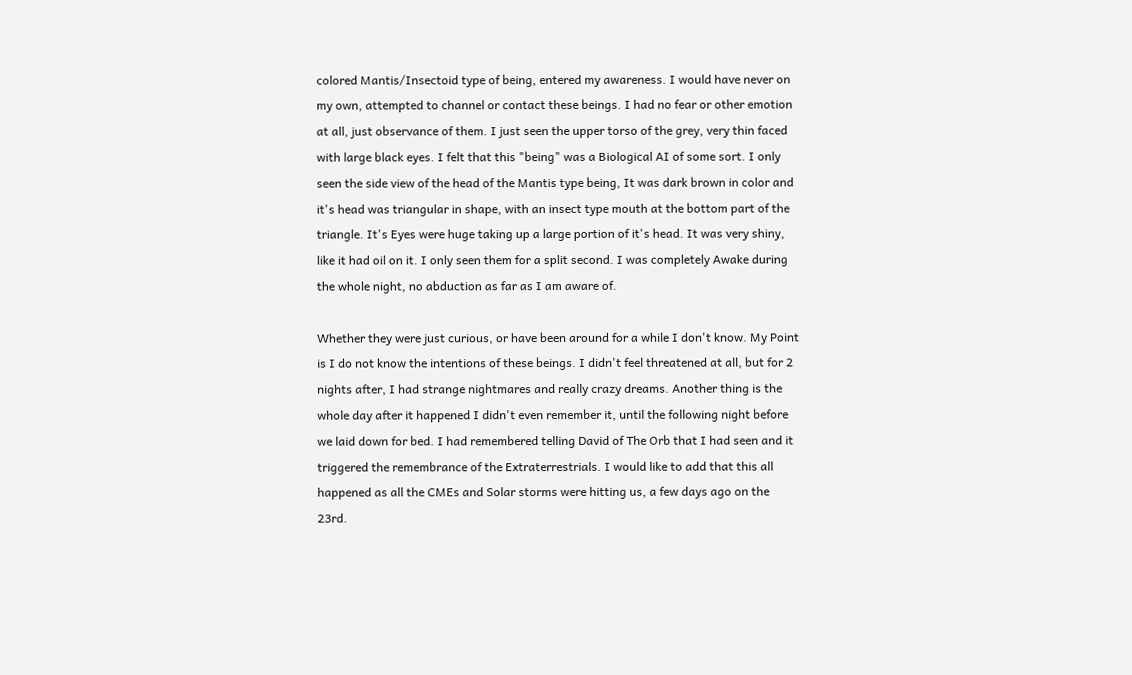colored Mantis/Insectoid type of being, entered my awareness. I would have never on my own, attempted to channel or contact these beings. I had no fear or other emotion at all, just observance of them. I just seen the upper torso of the grey, very thin faced with large black eyes. I felt that this "being" was a Biological AI of some sort. I only seen the side view of the head of the Mantis type being, It was dark brown in color and it's head was triangular in shape, with an insect type mouth at the bottom part of the triangle. It's Eyes were huge taking up a large portion of it's head. It was very shiny, like it had oil on it. I only seen them for a split second. I was completely Awake during the whole night, no abduction as far as I am aware of.

Whether they were just curious, or have been around for a while I don't know. My Point is I do not know the intentions of these beings. I didn't feel threatened at all, but for 2 nights after, I had strange nightmares and really crazy dreams. Another thing is the whole day after it happened I didn't even remember it, until the following night before we laid down for bed. I had remembered telling David of The Orb that I had seen and it triggered the remembrance of the Extraterrestrials. I would like to add that this all happened as all the CMEs and Solar storms were hitting us, a few days ago on the 23rd.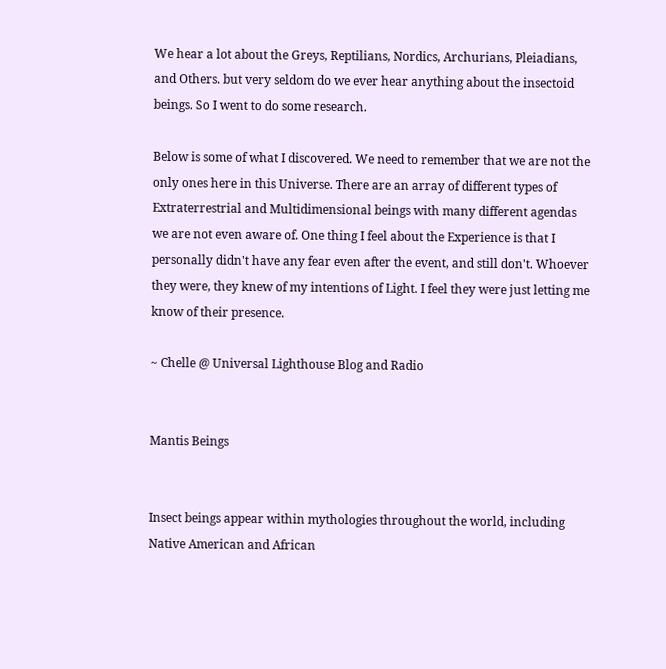We hear a lot about the Greys, Reptilians, Nordics, Archurians, Pleiadians, and Others. but very seldom do we ever hear anything about the insectoid beings. So I went to do some research.

Below is some of what I discovered. We need to remember that we are not the only ones here in this Universe. There are an array of different types of Extraterrestrial and Multidimensional beings with many different agendas we are not even aware of. One thing I feel about the Experience is that I personally didn't have any fear even after the event, and still don't. Whoever they were, they knew of my intentions of Light. I feel they were just letting me know of their presence.

~ Chelle @ Universal Lighthouse Blog and Radio


Mantis Beings


Insect beings appear within mythologies throughout the world, including Native American and African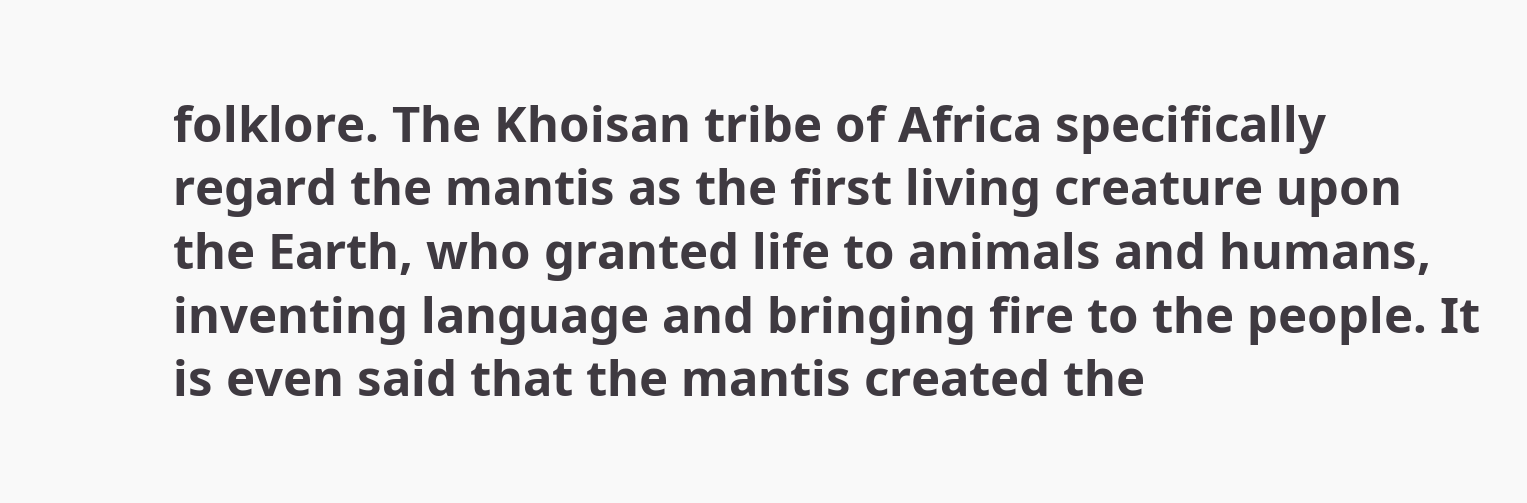folklore. The Khoisan tribe of Africa specifically regard the mantis as the first living creature upon the Earth, who granted life to animals and humans, inventing language and bringing fire to the people. It is even said that the mantis created the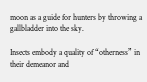moon as a guide for hunters by throwing a gallbladder into the sky.

Insects embody a quality of “otherness” in their demeanor and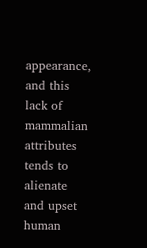appearance, and this lack of mammalian attributes tends to alienate and upset human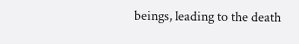beings, leading to the death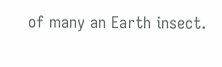of many an Earth insect.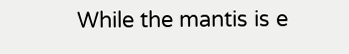While the mantis is e